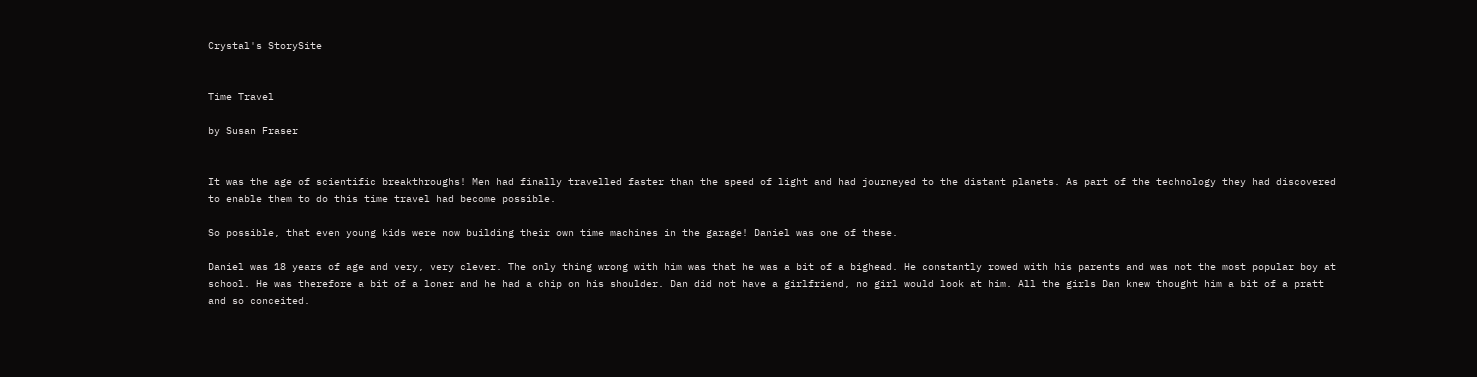Crystal's StorySite


Time Travel

by Susan Fraser


It was the age of scientific breakthroughs! Men had finally travelled faster than the speed of light and had journeyed to the distant planets. As part of the technology they had discovered to enable them to do this time travel had become possible.

So possible, that even young kids were now building their own time machines in the garage! Daniel was one of these.

Daniel was 18 years of age and very, very clever. The only thing wrong with him was that he was a bit of a bighead. He constantly rowed with his parents and was not the most popular boy at school. He was therefore a bit of a loner and he had a chip on his shoulder. Dan did not have a girlfriend, no girl would look at him. All the girls Dan knew thought him a bit of a pratt and so conceited.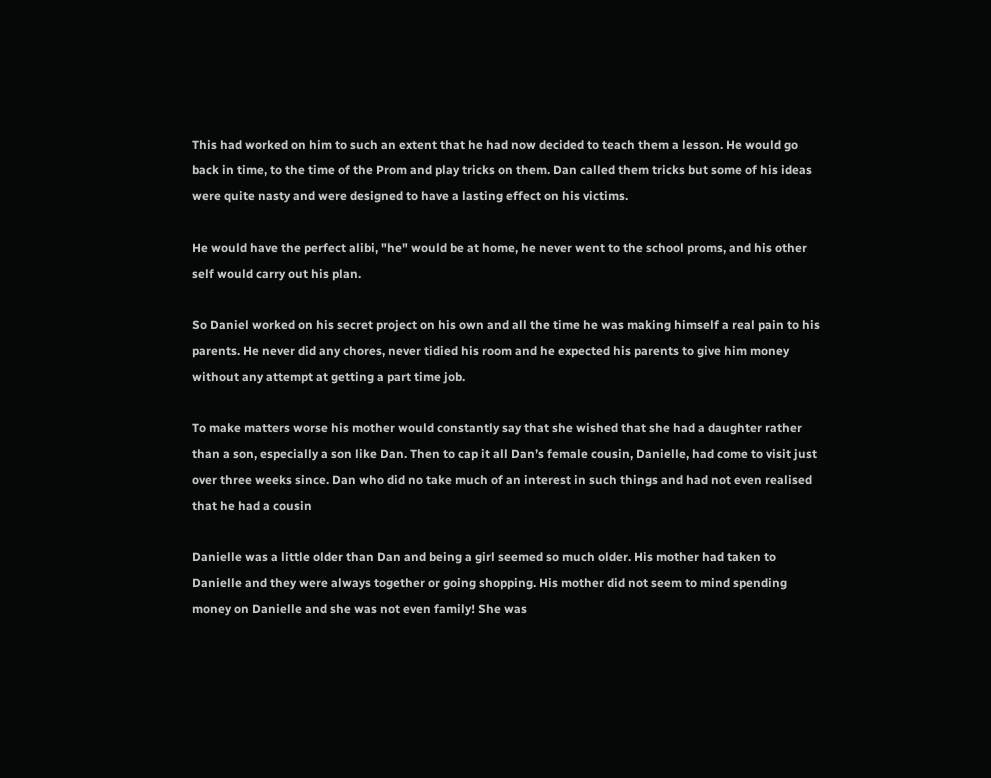This had worked on him to such an extent that he had now decided to teach them a lesson. He would go back in time, to the time of the Prom and play tricks on them. Dan called them tricks but some of his ideas were quite nasty and were designed to have a lasting effect on his victims.

He would have the perfect alibi, "he" would be at home, he never went to the school proms, and his other self would carry out his plan.

So Daniel worked on his secret project on his own and all the time he was making himself a real pain to his parents. He never did any chores, never tidied his room and he expected his parents to give him money without any attempt at getting a part time job.

To make matters worse his mother would constantly say that she wished that she had a daughter rather than a son, especially a son like Dan. Then to cap it all Dan’s female cousin, Danielle, had come to visit just over three weeks since. Dan who did no take much of an interest in such things and had not even realised that he had a cousin

Danielle was a little older than Dan and being a girl seemed so much older. His mother had taken to Danielle and they were always together or going shopping. His mother did not seem to mind spending money on Danielle and she was not even family! She was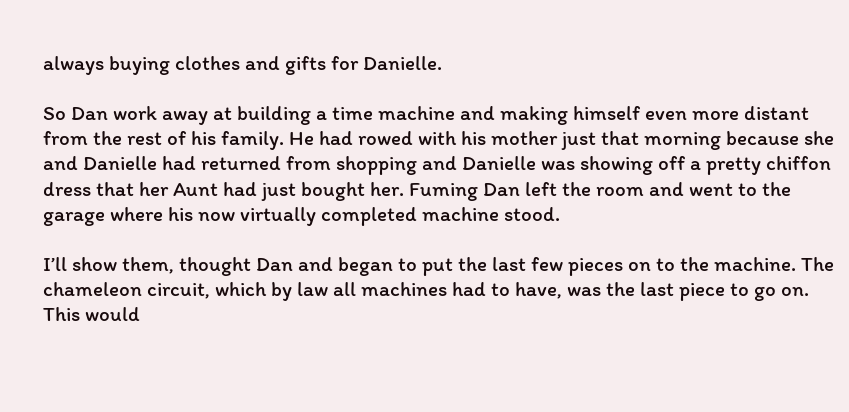always buying clothes and gifts for Danielle.

So Dan work away at building a time machine and making himself even more distant from the rest of his family. He had rowed with his mother just that morning because she and Danielle had returned from shopping and Danielle was showing off a pretty chiffon dress that her Aunt had just bought her. Fuming Dan left the room and went to the garage where his now virtually completed machine stood.

I’ll show them, thought Dan and began to put the last few pieces on to the machine. The chameleon circuit, which by law all machines had to have, was the last piece to go on. This would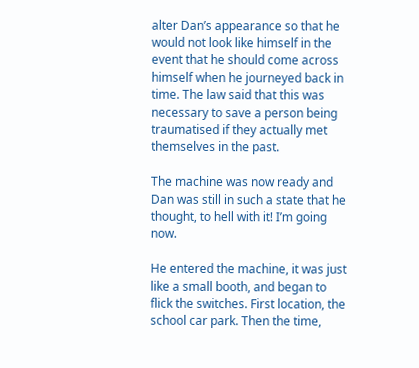alter Dan’s appearance so that he would not look like himself in the event that he should come across himself when he journeyed back in time. The law said that this was necessary to save a person being traumatised if they actually met themselves in the past.

The machine was now ready and Dan was still in such a state that he thought, to hell with it! I’m going now.

He entered the machine, it was just like a small booth, and began to flick the switches. First location, the school car park. Then the time,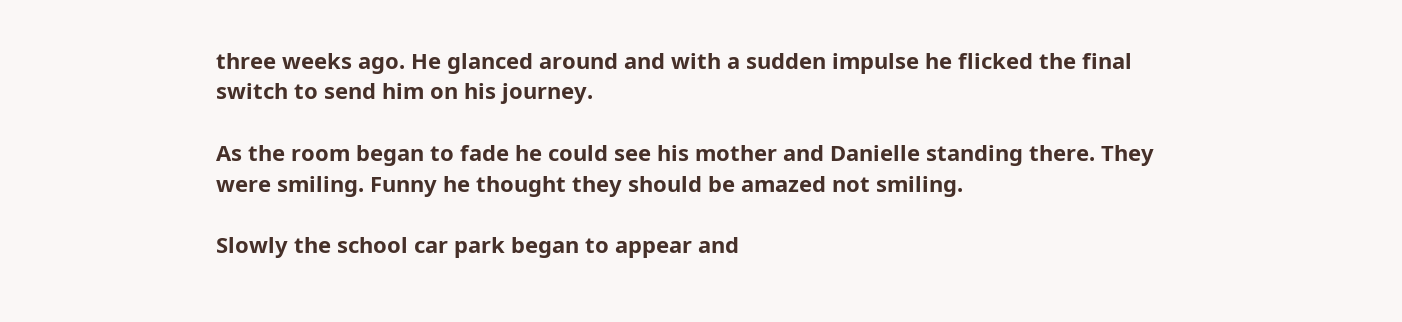three weeks ago. He glanced around and with a sudden impulse he flicked the final switch to send him on his journey.

As the room began to fade he could see his mother and Danielle standing there. They were smiling. Funny he thought they should be amazed not smiling.

Slowly the school car park began to appear and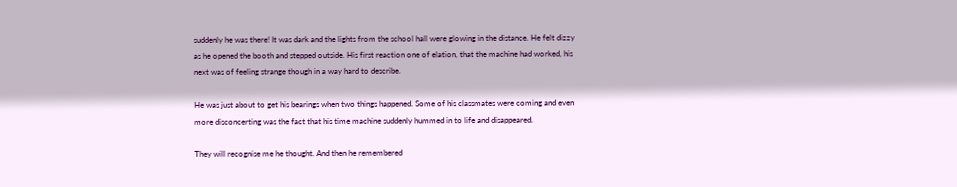suddenly he was there! It was dark and the lights from the school hall were glowing in the distance. He felt dizzy as he opened the booth and stepped outside. His first reaction one of elation, that the machine had worked, his next was of feeling strange though in a way hard to describe.

He was just about to get his bearings when two things happened. Some of his classmates were coming and even more disconcerting was the fact that his time machine suddenly hummed in to life and disappeared.

They will recognise me he thought. And then he remembered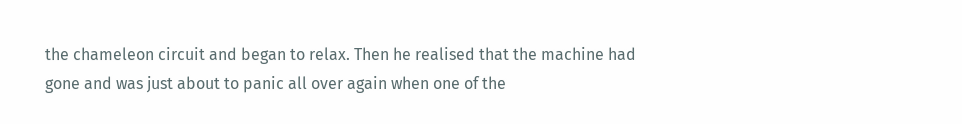the chameleon circuit and began to relax. Then he realised that the machine had gone and was just about to panic all over again when one of the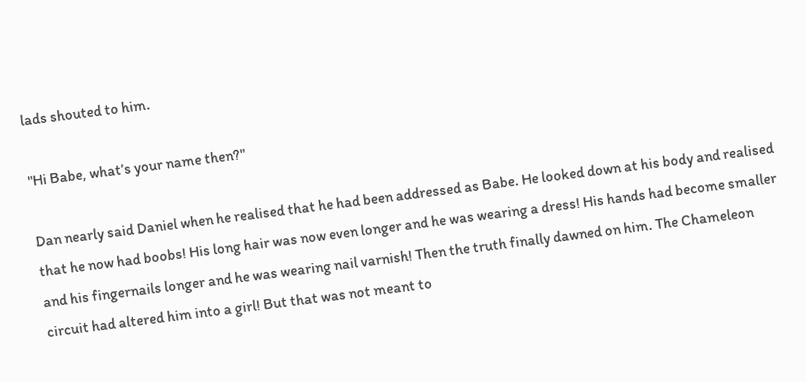lads shouted to him.

"Hi Babe, what’s your name then?"

Dan nearly said Daniel when he realised that he had been addressed as Babe. He looked down at his body and realised that he now had boobs! His long hair was now even longer and he was wearing a dress! His hands had become smaller and his fingernails longer and he was wearing nail varnish! Then the truth finally dawned on him. The Chameleon circuit had altered him into a girl! But that was not meant to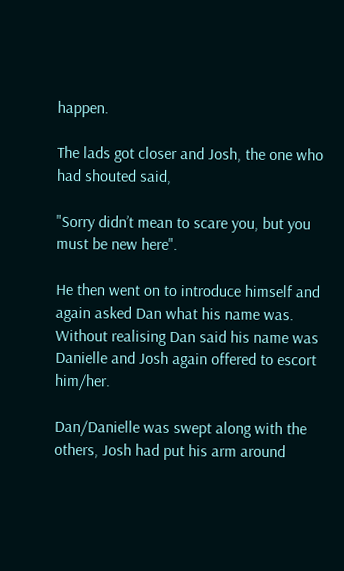happen.

The lads got closer and Josh, the one who had shouted said,

"Sorry didn’t mean to scare you, but you must be new here".

He then went on to introduce himself and again asked Dan what his name was. Without realising Dan said his name was Danielle and Josh again offered to escort him/her.

Dan/Danielle was swept along with the others, Josh had put his arm around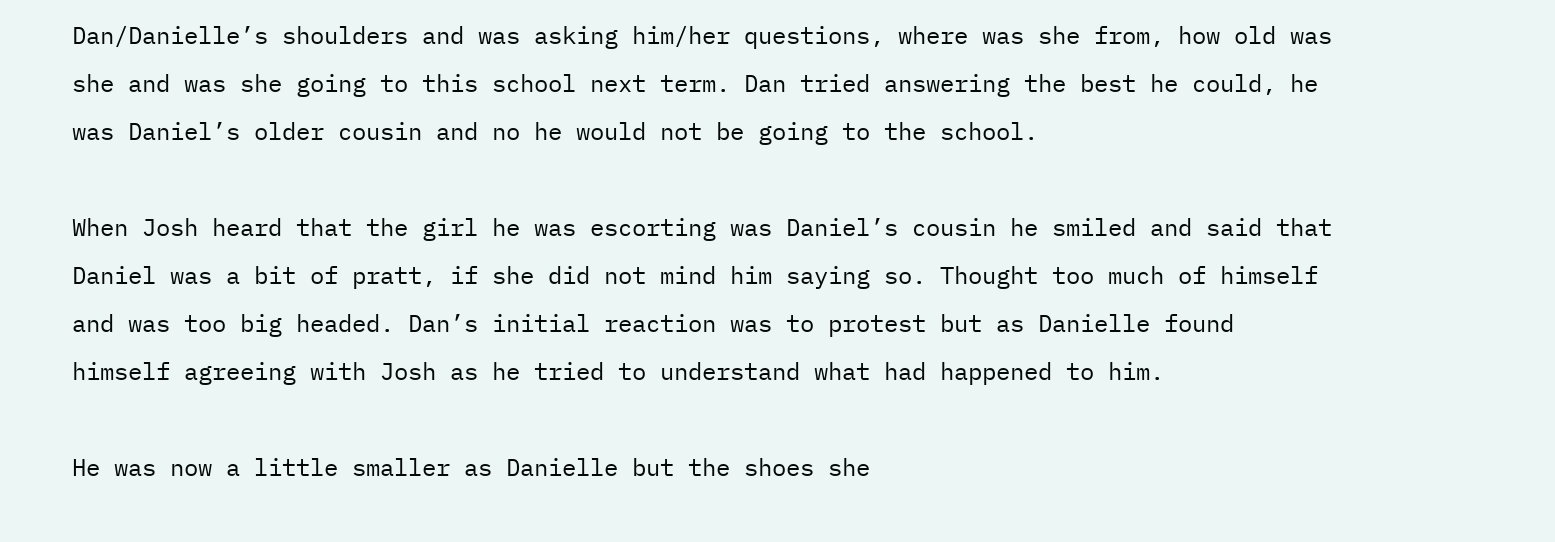Dan/Danielle’s shoulders and was asking him/her questions, where was she from, how old was she and was she going to this school next term. Dan tried answering the best he could, he was Daniel’s older cousin and no he would not be going to the school.

When Josh heard that the girl he was escorting was Daniel’s cousin he smiled and said that Daniel was a bit of pratt, if she did not mind him saying so. Thought too much of himself and was too big headed. Dan’s initial reaction was to protest but as Danielle found himself agreeing with Josh as he tried to understand what had happened to him.

He was now a little smaller as Danielle but the shoes she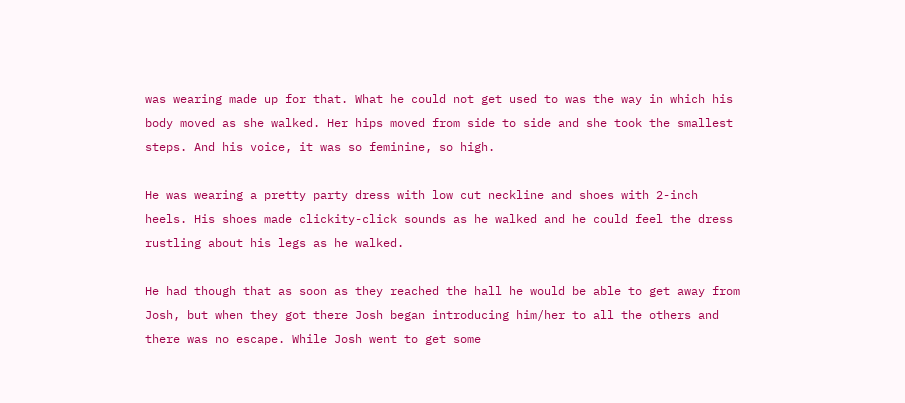was wearing made up for that. What he could not get used to was the way in which his body moved as she walked. Her hips moved from side to side and she took the smallest steps. And his voice, it was so feminine, so high.

He was wearing a pretty party dress with low cut neckline and shoes with 2-inch heels. His shoes made clickity-click sounds as he walked and he could feel the dress rustling about his legs as he walked.

He had though that as soon as they reached the hall he would be able to get away from Josh, but when they got there Josh began introducing him/her to all the others and there was no escape. While Josh went to get some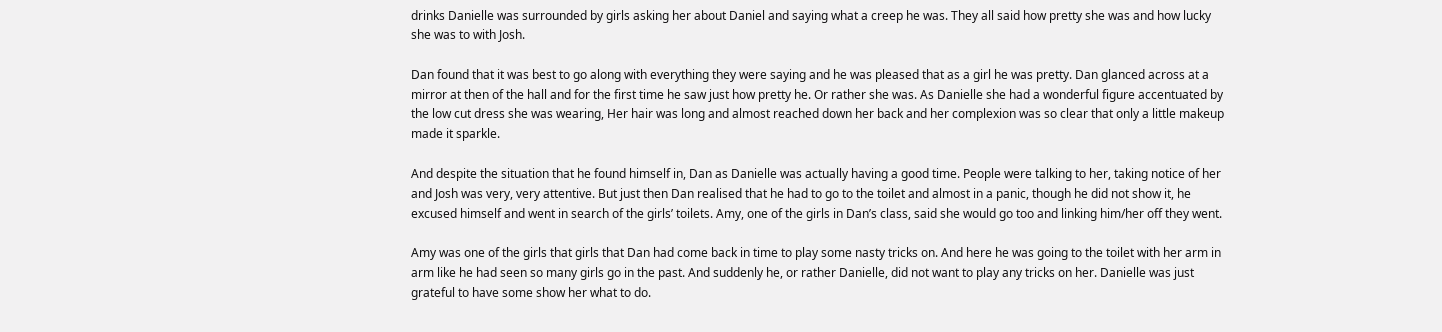drinks Danielle was surrounded by girls asking her about Daniel and saying what a creep he was. They all said how pretty she was and how lucky she was to with Josh.

Dan found that it was best to go along with everything they were saying and he was pleased that as a girl he was pretty. Dan glanced across at a mirror at then of the hall and for the first time he saw just how pretty he. Or rather she was. As Danielle she had a wonderful figure accentuated by the low cut dress she was wearing, Her hair was long and almost reached down her back and her complexion was so clear that only a little makeup made it sparkle.

And despite the situation that he found himself in, Dan as Danielle was actually having a good time. People were talking to her, taking notice of her and Josh was very, very attentive. But just then Dan realised that he had to go to the toilet and almost in a panic, though he did not show it, he excused himself and went in search of the girls’ toilets. Amy, one of the girls in Dan’s class, said she would go too and linking him/her off they went.

Amy was one of the girls that girls that Dan had come back in time to play some nasty tricks on. And here he was going to the toilet with her arm in arm like he had seen so many girls go in the past. And suddenly he, or rather Danielle, did not want to play any tricks on her. Danielle was just grateful to have some show her what to do.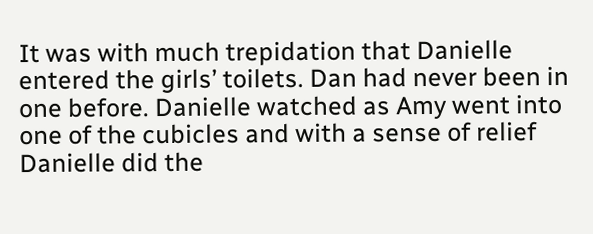It was with much trepidation that Danielle entered the girls’ toilets. Dan had never been in one before. Danielle watched as Amy went into one of the cubicles and with a sense of relief Danielle did the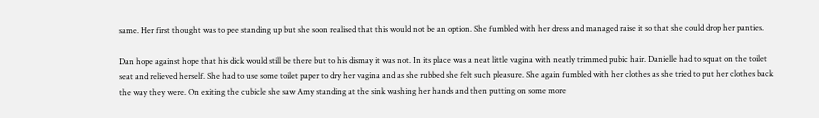same. Her first thought was to pee standing up but she soon realised that this would not be an option. She fumbled with her dress and managed raise it so that she could drop her panties.

Dan hope against hope that his dick would still be there but to his dismay it was not. In its place was a neat little vagina with neatly trimmed pubic hair. Danielle had to squat on the toilet seat and relieved herself. She had to use some toilet paper to dry her vagina and as she rubbed she felt such pleasure. She again fumbled with her clothes as she tried to put her clothes back the way they were. On exiting the cubicle she saw Amy standing at the sink washing her hands and then putting on some more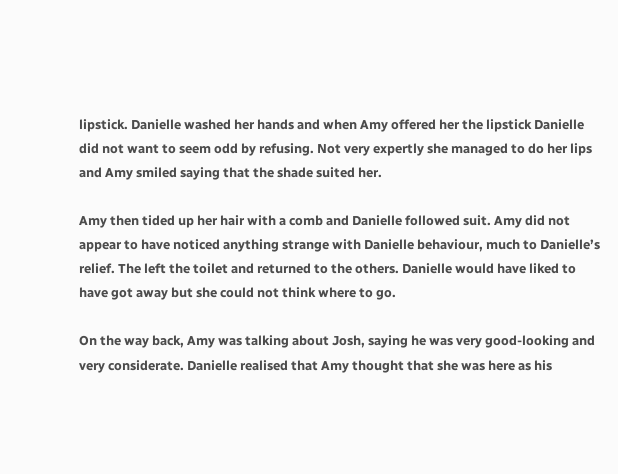lipstick. Danielle washed her hands and when Amy offered her the lipstick Danielle did not want to seem odd by refusing. Not very expertly she managed to do her lips and Amy smiled saying that the shade suited her.

Amy then tided up her hair with a comb and Danielle followed suit. Amy did not appear to have noticed anything strange with Danielle behaviour, much to Danielle’s relief. The left the toilet and returned to the others. Danielle would have liked to have got away but she could not think where to go.

On the way back, Amy was talking about Josh, saying he was very good-looking and very considerate. Danielle realised that Amy thought that she was here as his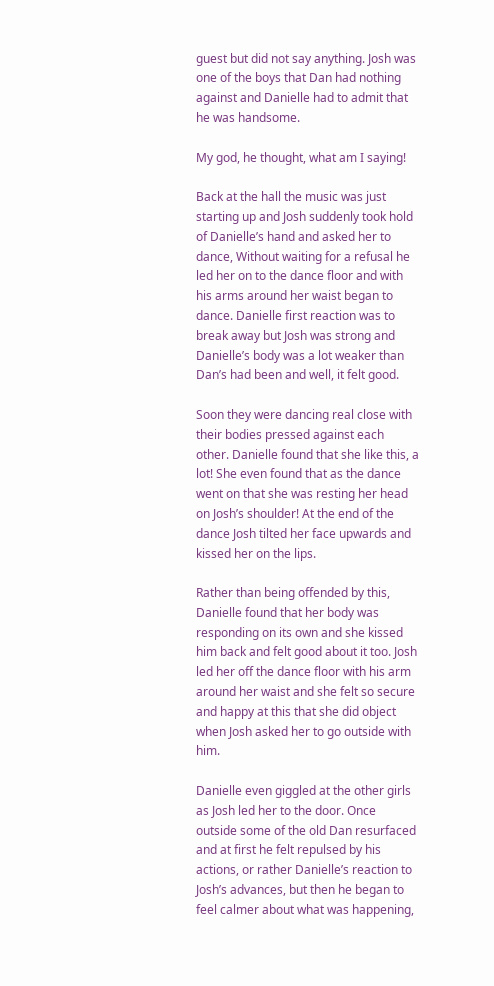guest but did not say anything. Josh was one of the boys that Dan had nothing against and Danielle had to admit that he was handsome.

My god, he thought, what am I saying!

Back at the hall the music was just starting up and Josh suddenly took hold of Danielle’s hand and asked her to dance, Without waiting for a refusal he led her on to the dance floor and with his arms around her waist began to dance. Danielle first reaction was to break away but Josh was strong and Danielle’s body was a lot weaker than Dan’s had been and well, it felt good.

Soon they were dancing real close with their bodies pressed against each other. Danielle found that she like this, a lot! She even found that as the dance went on that she was resting her head on Josh’s shoulder! At the end of the dance Josh tilted her face upwards and kissed her on the lips.

Rather than being offended by this, Danielle found that her body was responding on its own and she kissed him back and felt good about it too. Josh led her off the dance floor with his arm around her waist and she felt so secure and happy at this that she did object when Josh asked her to go outside with him.

Danielle even giggled at the other girls as Josh led her to the door. Once outside some of the old Dan resurfaced and at first he felt repulsed by his actions, or rather Danielle’s reaction to Josh’s advances, but then he began to feel calmer about what was happening,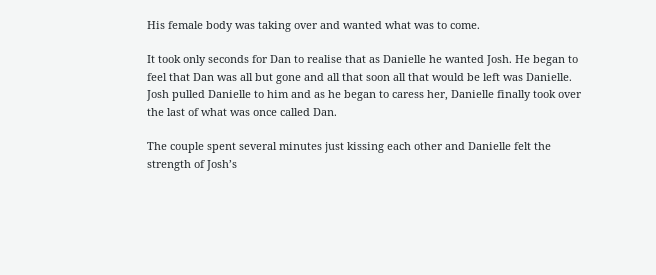His female body was taking over and wanted what was to come.

It took only seconds for Dan to realise that as Danielle he wanted Josh. He began to feel that Dan was all but gone and all that soon all that would be left was Danielle. Josh pulled Danielle to him and as he began to caress her, Danielle finally took over the last of what was once called Dan.

The couple spent several minutes just kissing each other and Danielle felt the strength of Josh’s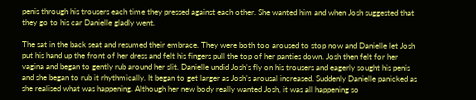penis through his trousers each time they pressed against each other. She wanted him and when Josh suggested that they go to his car Danielle gladly went.

The sat in the back seat and resumed their embrace. They were both too aroused to stop now and Danielle let Josh put his hand up the front of her dress and felt his fingers pull the top of her panties down. Josh then felt for her vagina and began to gently rub around her slit. Danielle undid Josh’s fly on his trousers and eagerly sought his penis and she began to rub it rhythmically. It began to get larger as Josh’s arousal increased. Suddenly Danielle panicked as she realised what was happening. Although her new body really wanted Josh, it was all happening so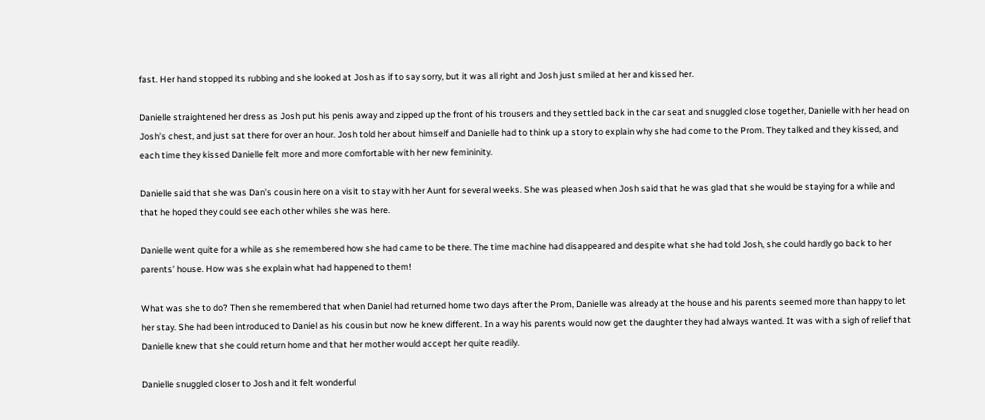fast. Her hand stopped its rubbing and she looked at Josh as if to say sorry, but it was all right and Josh just smiled at her and kissed her.

Danielle straightened her dress as Josh put his penis away and zipped up the front of his trousers and they settled back in the car seat and snuggled close together, Danielle with her head on Josh’s chest, and just sat there for over an hour. Josh told her about himself and Danielle had to think up a story to explain why she had come to the Prom. They talked and they kissed, and each time they kissed Danielle felt more and more comfortable with her new femininity.

Danielle said that she was Dan’s cousin here on a visit to stay with her Aunt for several weeks. She was pleased when Josh said that he was glad that she would be staying for a while and that he hoped they could see each other whiles she was here.

Danielle went quite for a while as she remembered how she had came to be there. The time machine had disappeared and despite what she had told Josh, she could hardly go back to her parents’ house. How was she explain what had happened to them!

What was she to do? Then she remembered that when Daniel had returned home two days after the Prom, Danielle was already at the house and his parents seemed more than happy to let her stay. She had been introduced to Daniel as his cousin but now he knew different. In a way his parents would now get the daughter they had always wanted. It was with a sigh of relief that Danielle knew that she could return home and that her mother would accept her quite readily.

Danielle snuggled closer to Josh and it felt wonderful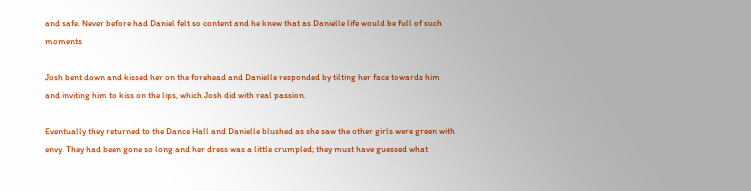and safe. Never before had Daniel felt so content and he knew that as Danielle life would be full of such moments

Josh bent down and kissed her on the forehead and Danielle responded by tilting her face towards him and inviting him to kiss on the lips, which Josh did with real passion.

Eventually they returned to the Dance Hall and Danielle blushed as she saw the other girls were green with envy. They had been gone so long and her dress was a little crumpled; they must have guessed what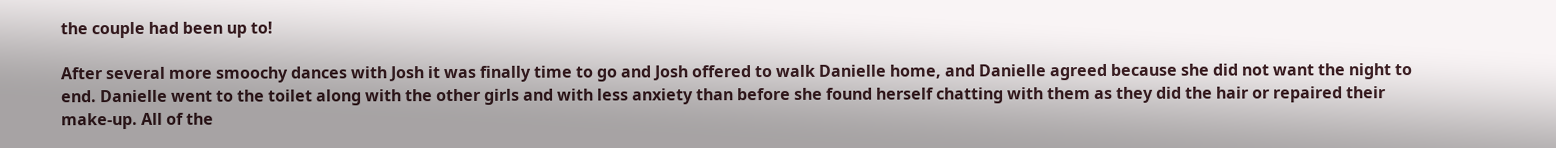the couple had been up to!

After several more smoochy dances with Josh it was finally time to go and Josh offered to walk Danielle home, and Danielle agreed because she did not want the night to end. Danielle went to the toilet along with the other girls and with less anxiety than before she found herself chatting with them as they did the hair or repaired their make-up. All of the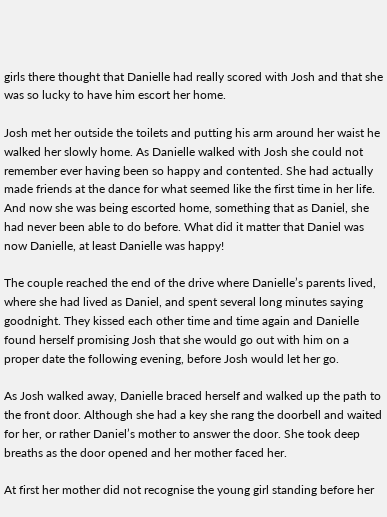girls there thought that Danielle had really scored with Josh and that she was so lucky to have him escort her home.

Josh met her outside the toilets and putting his arm around her waist he walked her slowly home. As Danielle walked with Josh she could not remember ever having been so happy and contented. She had actually made friends at the dance for what seemed like the first time in her life. And now she was being escorted home, something that as Daniel, she had never been able to do before. What did it matter that Daniel was now Danielle, at least Danielle was happy!

The couple reached the end of the drive where Danielle’s parents lived, where she had lived as Daniel, and spent several long minutes saying goodnight. They kissed each other time and time again and Danielle found herself promising Josh that she would go out with him on a proper date the following evening, before Josh would let her go.

As Josh walked away, Danielle braced herself and walked up the path to the front door. Although she had a key she rang the doorbell and waited for her, or rather Daniel’s mother to answer the door. She took deep breaths as the door opened and her mother faced her.

At first her mother did not recognise the young girl standing before her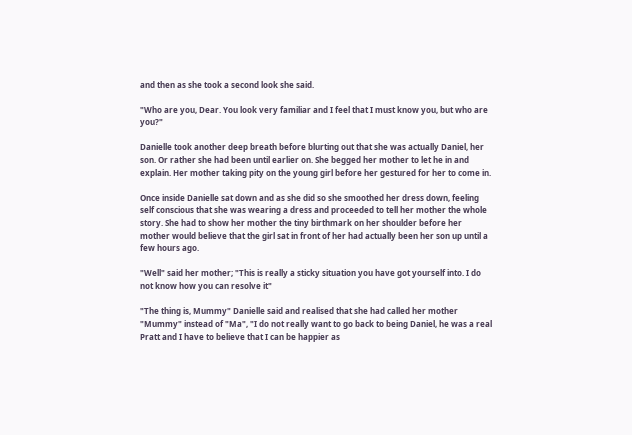and then as she took a second look she said.

"Who are you, Dear. You look very familiar and I feel that I must know you, but who are you?"

Danielle took another deep breath before blurting out that she was actually Daniel, her son. Or rather she had been until earlier on. She begged her mother to let he in and explain. Her mother taking pity on the young girl before her gestured for her to come in.

Once inside Danielle sat down and as she did so she smoothed her dress down, feeling self conscious that she was wearing a dress and proceeded to tell her mother the whole story. She had to show her mother the tiny birthmark on her shoulder before her mother would believe that the girl sat in front of her had actually been her son up until a few hours ago.

"Well" said her mother; "This is really a sticky situation you have got yourself into. I do not know how you can resolve it"

"The thing is, Mummy" Danielle said and realised that she had called her mother "Mummy" instead of "Ma", "I do not really want to go back to being Daniel, he was a real Pratt and I have to believe that I can be happier as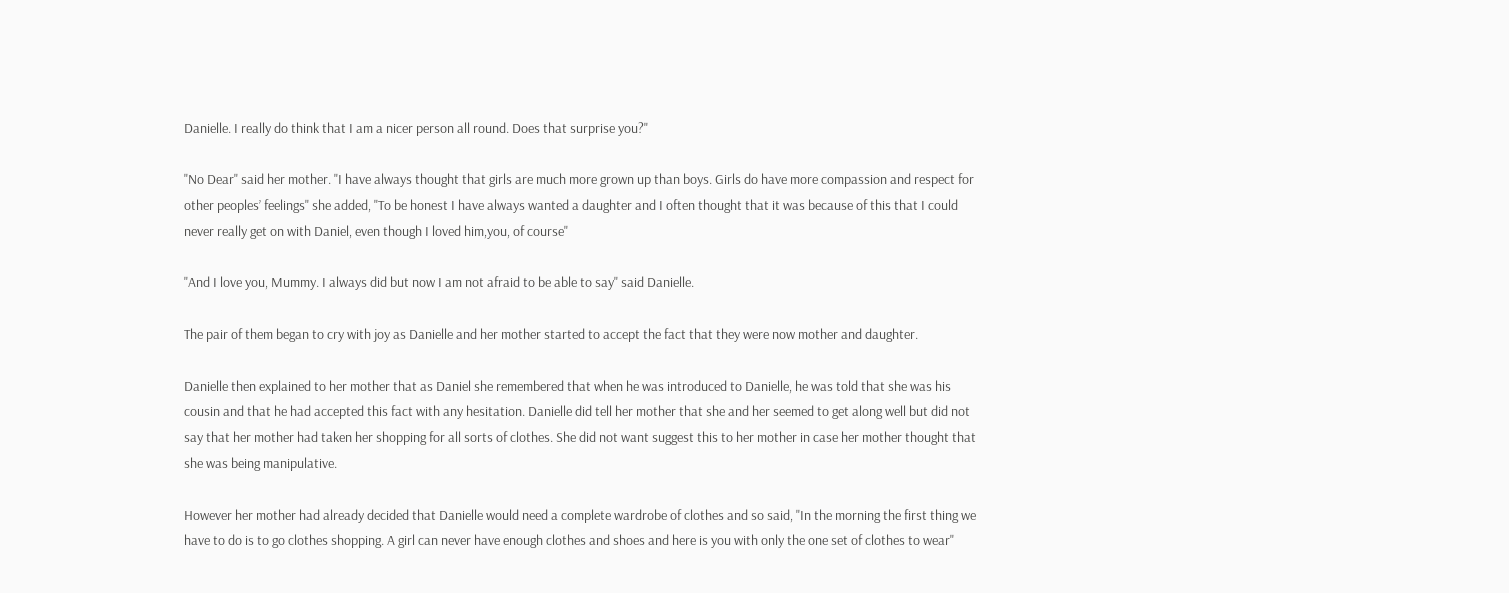Danielle. I really do think that I am a nicer person all round. Does that surprise you?"

"No Dear" said her mother. "I have always thought that girls are much more grown up than boys. Girls do have more compassion and respect for other peoples’ feelings" she added, "To be honest I have always wanted a daughter and I often thought that it was because of this that I could never really get on with Daniel, even though I loved him,you, of course"

"And I love you, Mummy. I always did but now I am not afraid to be able to say" said Danielle.

The pair of them began to cry with joy as Danielle and her mother started to accept the fact that they were now mother and daughter.

Danielle then explained to her mother that as Daniel she remembered that when he was introduced to Danielle, he was told that she was his cousin and that he had accepted this fact with any hesitation. Danielle did tell her mother that she and her seemed to get along well but did not say that her mother had taken her shopping for all sorts of clothes. She did not want suggest this to her mother in case her mother thought that she was being manipulative.

However her mother had already decided that Danielle would need a complete wardrobe of clothes and so said, "In the morning the first thing we have to do is to go clothes shopping. A girl can never have enough clothes and shoes and here is you with only the one set of clothes to wear"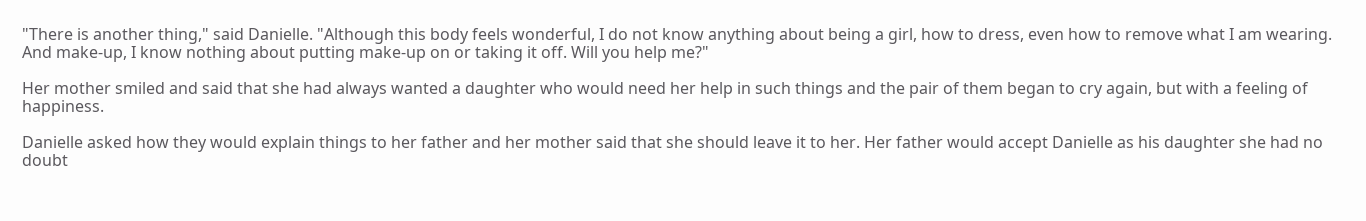"There is another thing," said Danielle. "Although this body feels wonderful, I do not know anything about being a girl, how to dress, even how to remove what I am wearing. And make-up, I know nothing about putting make-up on or taking it off. Will you help me?"

Her mother smiled and said that she had always wanted a daughter who would need her help in such things and the pair of them began to cry again, but with a feeling of happiness.

Danielle asked how they would explain things to her father and her mother said that she should leave it to her. Her father would accept Danielle as his daughter she had no doubt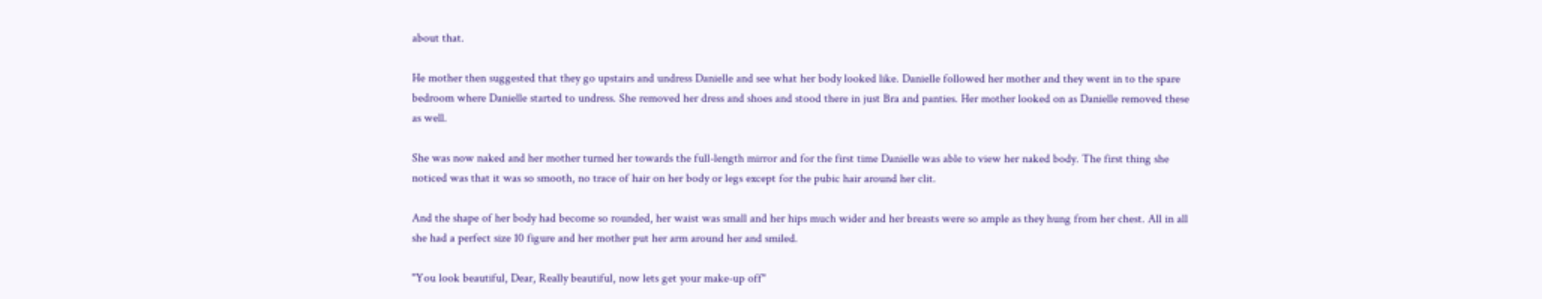about that.

He mother then suggested that they go upstairs and undress Danielle and see what her body looked like. Danielle followed her mother and they went in to the spare bedroom where Danielle started to undress. She removed her dress and shoes and stood there in just Bra and panties. Her mother looked on as Danielle removed these as well.

She was now naked and her mother turned her towards the full-length mirror and for the first time Danielle was able to view her naked body. The first thing she noticed was that it was so smooth, no trace of hair on her body or legs except for the pubic hair around her clit.

And the shape of her body had become so rounded, her waist was small and her hips much wider and her breasts were so ample as they hung from her chest. All in all she had a perfect size 10 figure and her mother put her arm around her and smiled.

"You look beautiful, Dear, Really beautiful, now lets get your make-up off"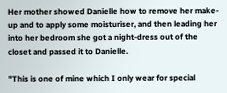Her mother showed Danielle how to remove her make-up and to apply some moisturiser, and then leading her into her bedroom she got a night-dress out of the closet and passed it to Danielle.

"This is one of mine which I only wear for special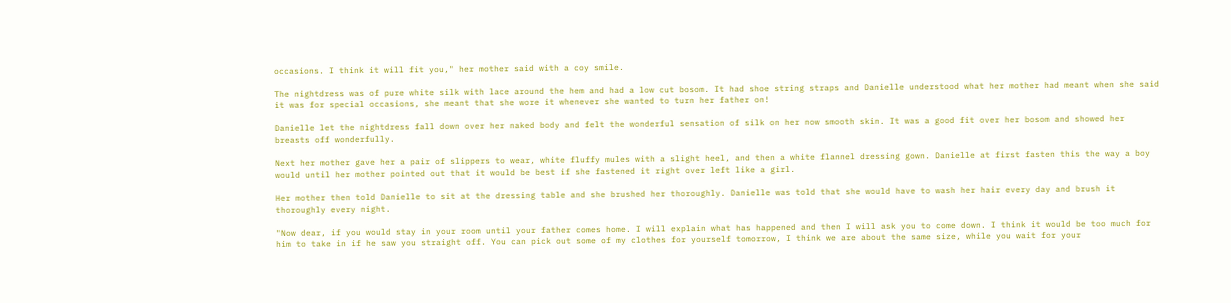occasions. I think it will fit you," her mother said with a coy smile.

The nightdress was of pure white silk with lace around the hem and had a low cut bosom. It had shoe string straps and Danielle understood what her mother had meant when she said it was for special occasions, she meant that she wore it whenever she wanted to turn her father on!

Danielle let the nightdress fall down over her naked body and felt the wonderful sensation of silk on her now smooth skin. It was a good fit over her bosom and showed her breasts off wonderfully.

Next her mother gave her a pair of slippers to wear, white fluffy mules with a slight heel, and then a white flannel dressing gown. Danielle at first fasten this the way a boy would until her mother pointed out that it would be best if she fastened it right over left like a girl.

Her mother then told Danielle to sit at the dressing table and she brushed her thoroughly. Danielle was told that she would have to wash her hair every day and brush it thoroughly every night.

"Now dear, if you would stay in your room until your father comes home. I will explain what has happened and then I will ask you to come down. I think it would be too much for him to take in if he saw you straight off. You can pick out some of my clothes for yourself tomorrow, I think we are about the same size, while you wait for your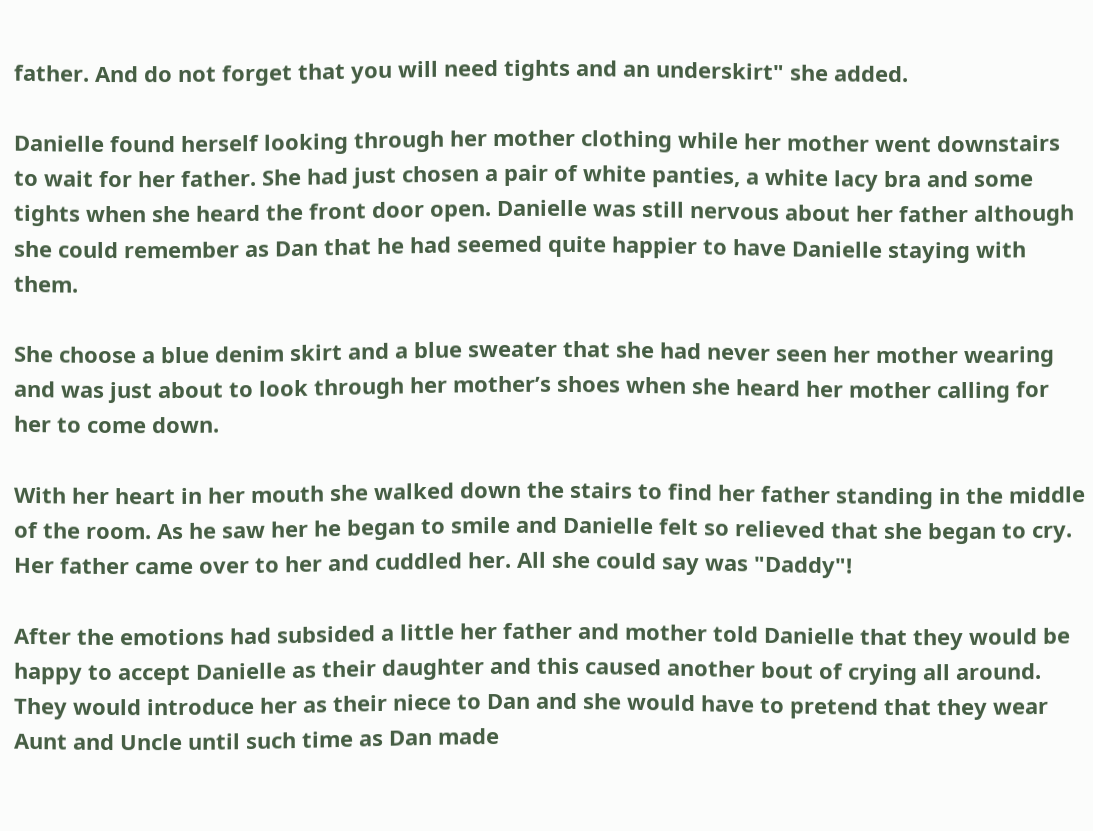father. And do not forget that you will need tights and an underskirt" she added.

Danielle found herself looking through her mother clothing while her mother went downstairs to wait for her father. She had just chosen a pair of white panties, a white lacy bra and some tights when she heard the front door open. Danielle was still nervous about her father although she could remember as Dan that he had seemed quite happier to have Danielle staying with them.

She choose a blue denim skirt and a blue sweater that she had never seen her mother wearing and was just about to look through her mother’s shoes when she heard her mother calling for her to come down.

With her heart in her mouth she walked down the stairs to find her father standing in the middle of the room. As he saw her he began to smile and Danielle felt so relieved that she began to cry. Her father came over to her and cuddled her. All she could say was "Daddy"!

After the emotions had subsided a little her father and mother told Danielle that they would be happy to accept Danielle as their daughter and this caused another bout of crying all around. They would introduce her as their niece to Dan and she would have to pretend that they wear Aunt and Uncle until such time as Dan made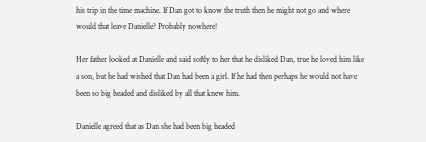his trip in the time machine. If Dan got to know the truth then he might not go and where would that leave Danielle? Probably nowhere!

Her father looked at Danielle and said softly to her that he disliked Dan, true he loved him like a son, but he had wished that Dan had been a girl. If he had then perhaps he would not have been so big headed and disliked by all that knew him.

Danielle agreed that as Dan she had been big headed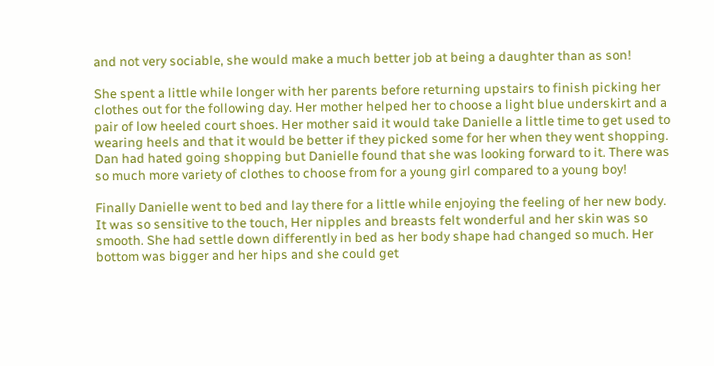and not very sociable, she would make a much better job at being a daughter than as son!

She spent a little while longer with her parents before returning upstairs to finish picking her clothes out for the following day. Her mother helped her to choose a light blue underskirt and a pair of low heeled court shoes. Her mother said it would take Danielle a little time to get used to wearing heels and that it would be better if they picked some for her when they went shopping. Dan had hated going shopping but Danielle found that she was looking forward to it. There was so much more variety of clothes to choose from for a young girl compared to a young boy!

Finally Danielle went to bed and lay there for a little while enjoying the feeling of her new body. It was so sensitive to the touch, Her nipples and breasts felt wonderful and her skin was so smooth. She had settle down differently in bed as her body shape had changed so much. Her bottom was bigger and her hips and she could get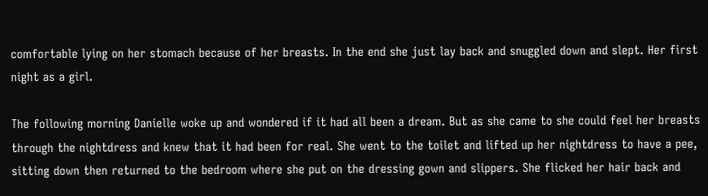comfortable lying on her stomach because of her breasts. In the end she just lay back and snuggled down and slept. Her first night as a girl.

The following morning Danielle woke up and wondered if it had all been a dream. But as she came to she could feel her breasts through the nightdress and knew that it had been for real. She went to the toilet and lifted up her nightdress to have a pee, sitting down then returned to the bedroom where she put on the dressing gown and slippers. She flicked her hair back and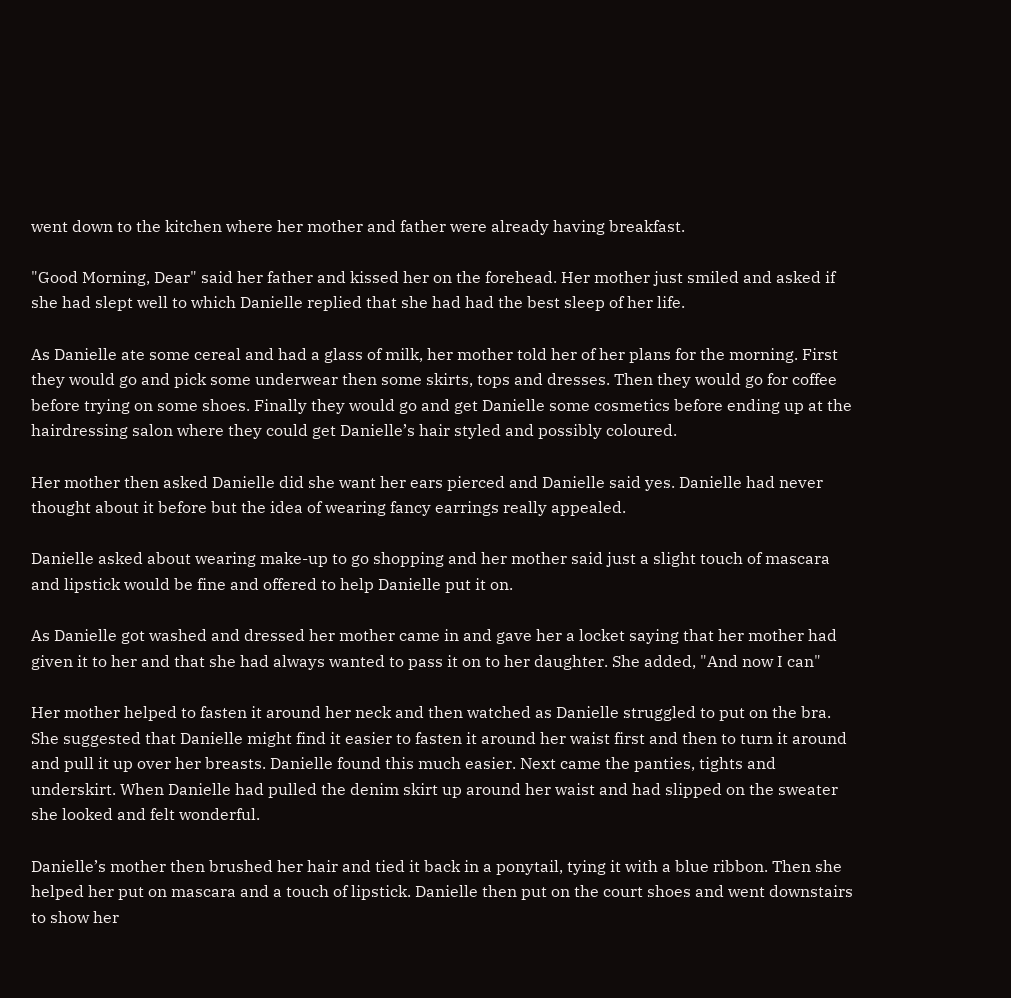went down to the kitchen where her mother and father were already having breakfast.

"Good Morning, Dear" said her father and kissed her on the forehead. Her mother just smiled and asked if she had slept well to which Danielle replied that she had had the best sleep of her life.

As Danielle ate some cereal and had a glass of milk, her mother told her of her plans for the morning. First they would go and pick some underwear then some skirts, tops and dresses. Then they would go for coffee before trying on some shoes. Finally they would go and get Danielle some cosmetics before ending up at the hairdressing salon where they could get Danielle’s hair styled and possibly coloured.

Her mother then asked Danielle did she want her ears pierced and Danielle said yes. Danielle had never thought about it before but the idea of wearing fancy earrings really appealed.

Danielle asked about wearing make-up to go shopping and her mother said just a slight touch of mascara and lipstick would be fine and offered to help Danielle put it on.

As Danielle got washed and dressed her mother came in and gave her a locket saying that her mother had given it to her and that she had always wanted to pass it on to her daughter. She added, "And now I can"

Her mother helped to fasten it around her neck and then watched as Danielle struggled to put on the bra. She suggested that Danielle might find it easier to fasten it around her waist first and then to turn it around and pull it up over her breasts. Danielle found this much easier. Next came the panties, tights and underskirt. When Danielle had pulled the denim skirt up around her waist and had slipped on the sweater she looked and felt wonderful.

Danielle’s mother then brushed her hair and tied it back in a ponytail, tying it with a blue ribbon. Then she helped her put on mascara and a touch of lipstick. Danielle then put on the court shoes and went downstairs to show her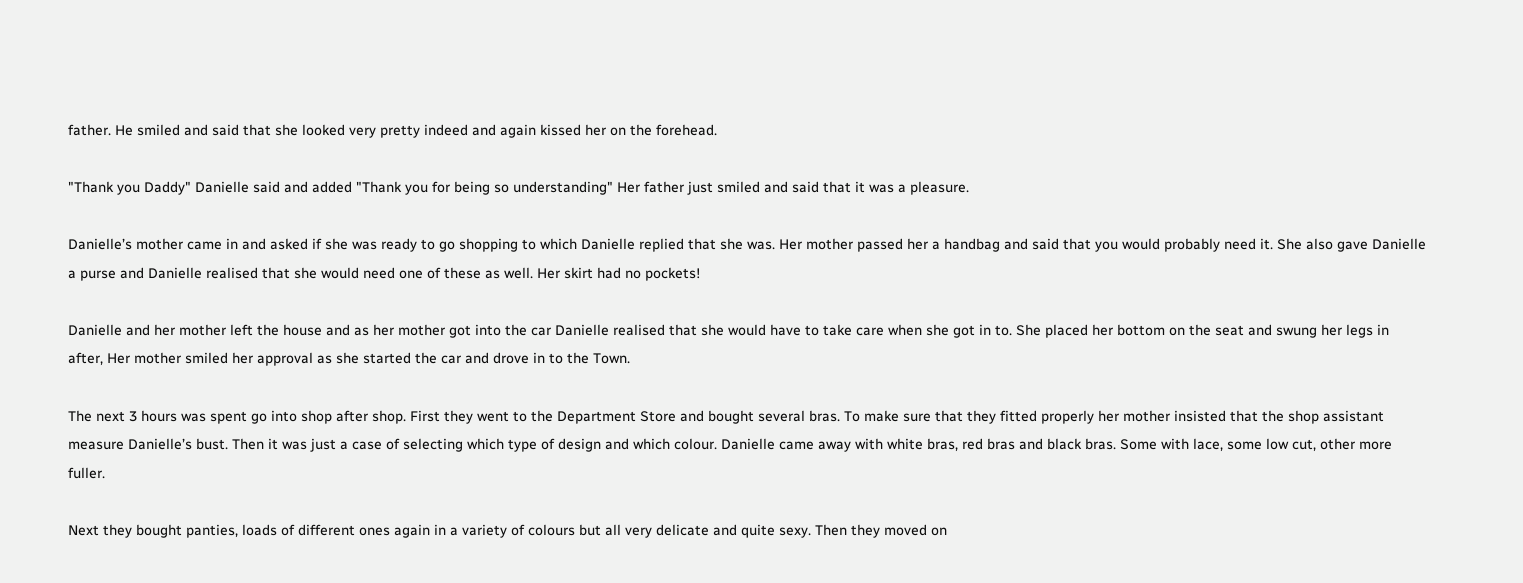father. He smiled and said that she looked very pretty indeed and again kissed her on the forehead.

"Thank you Daddy" Danielle said and added "Thank you for being so understanding" Her father just smiled and said that it was a pleasure.

Danielle’s mother came in and asked if she was ready to go shopping to which Danielle replied that she was. Her mother passed her a handbag and said that you would probably need it. She also gave Danielle a purse and Danielle realised that she would need one of these as well. Her skirt had no pockets!

Danielle and her mother left the house and as her mother got into the car Danielle realised that she would have to take care when she got in to. She placed her bottom on the seat and swung her legs in after, Her mother smiled her approval as she started the car and drove in to the Town.

The next 3 hours was spent go into shop after shop. First they went to the Department Store and bought several bras. To make sure that they fitted properly her mother insisted that the shop assistant measure Danielle’s bust. Then it was just a case of selecting which type of design and which colour. Danielle came away with white bras, red bras and black bras. Some with lace, some low cut, other more fuller.

Next they bought panties, loads of different ones again in a variety of colours but all very delicate and quite sexy. Then they moved on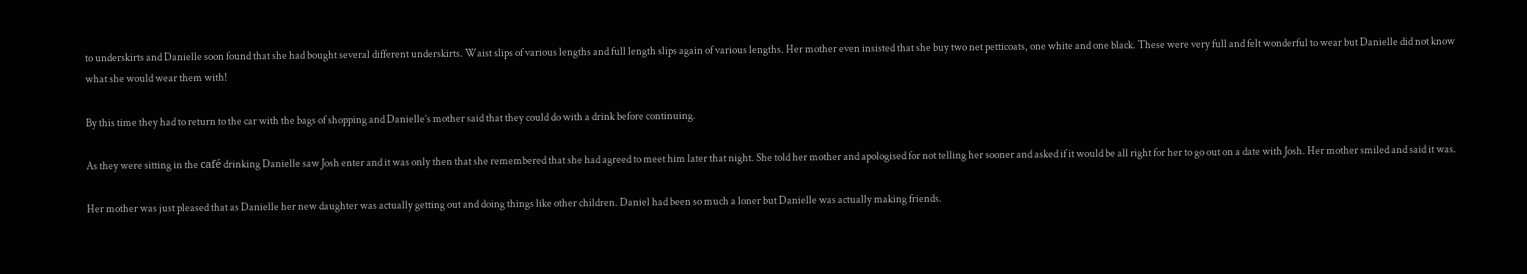to underskirts and Danielle soon found that she had bought several different underskirts. Waist slips of various lengths and full length slips again of various lengths. Her mother even insisted that she buy two net petticoats, one white and one black. These were very full and felt wonderful to wear but Danielle did not know what she would wear them with!

By this time they had to return to the car with the bags of shopping and Danielle’s mother said that they could do with a drink before continuing.

As they were sitting in the café drinking Danielle saw Josh enter and it was only then that she remembered that she had agreed to meet him later that night. She told her mother and apologised for not telling her sooner and asked if it would be all right for her to go out on a date with Josh. Her mother smiled and said it was.

Her mother was just pleased that as Danielle her new daughter was actually getting out and doing things like other children. Daniel had been so much a loner but Danielle was actually making friends.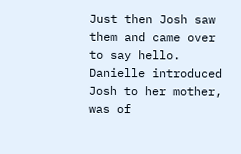Just then Josh saw them and came over to say hello. Danielle introduced Josh to her mother, was of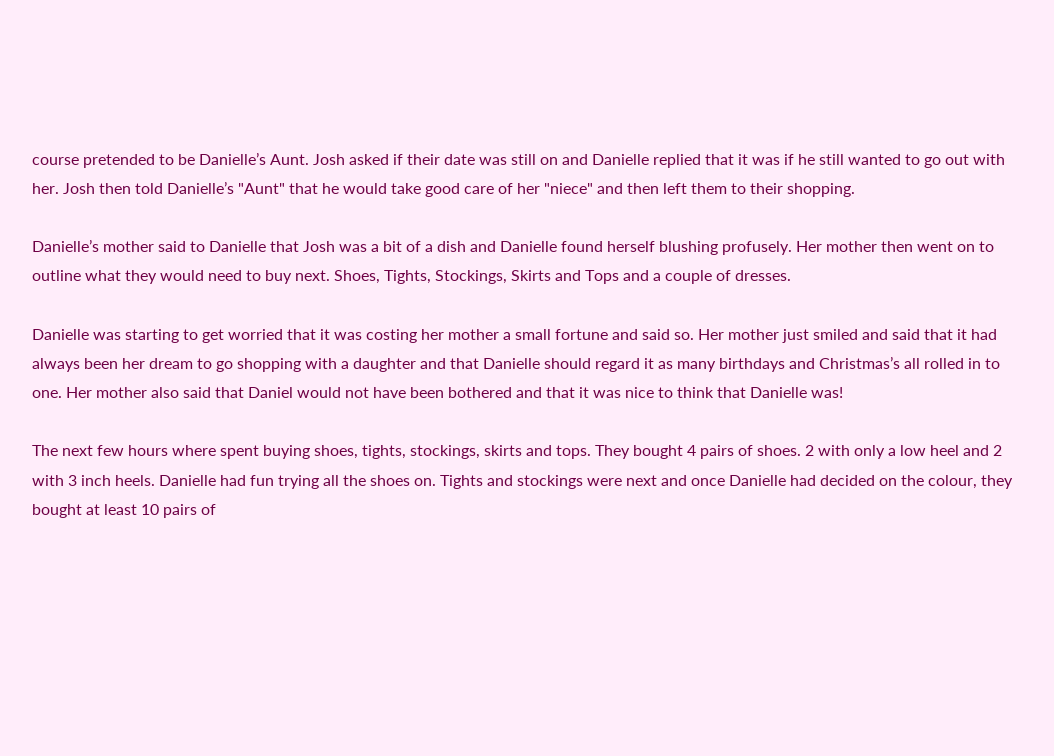course pretended to be Danielle’s Aunt. Josh asked if their date was still on and Danielle replied that it was if he still wanted to go out with her. Josh then told Danielle’s "Aunt" that he would take good care of her "niece" and then left them to their shopping.

Danielle’s mother said to Danielle that Josh was a bit of a dish and Danielle found herself blushing profusely. Her mother then went on to outline what they would need to buy next. Shoes, Tights, Stockings, Skirts and Tops and a couple of dresses.

Danielle was starting to get worried that it was costing her mother a small fortune and said so. Her mother just smiled and said that it had always been her dream to go shopping with a daughter and that Danielle should regard it as many birthdays and Christmas’s all rolled in to one. Her mother also said that Daniel would not have been bothered and that it was nice to think that Danielle was!

The next few hours where spent buying shoes, tights, stockings, skirts and tops. They bought 4 pairs of shoes. 2 with only a low heel and 2 with 3 inch heels. Danielle had fun trying all the shoes on. Tights and stockings were next and once Danielle had decided on the colour, they bought at least 10 pairs of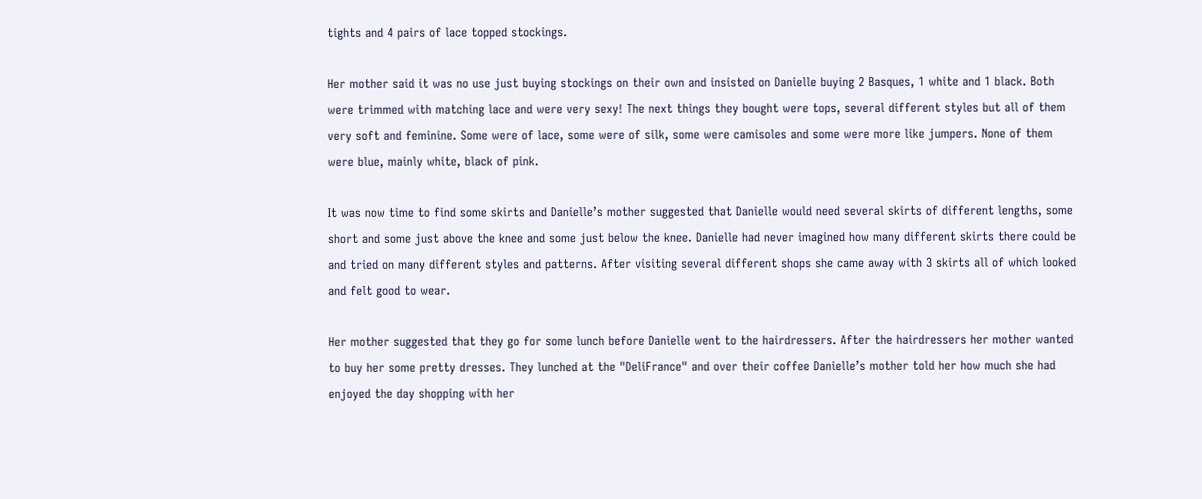tights and 4 pairs of lace topped stockings.

Her mother said it was no use just buying stockings on their own and insisted on Danielle buying 2 Basques, 1 white and 1 black. Both were trimmed with matching lace and were very sexy! The next things they bought were tops, several different styles but all of them very soft and feminine. Some were of lace, some were of silk, some were camisoles and some were more like jumpers. None of them were blue, mainly white, black of pink.

It was now time to find some skirts and Danielle’s mother suggested that Danielle would need several skirts of different lengths, some short and some just above the knee and some just below the knee. Danielle had never imagined how many different skirts there could be and tried on many different styles and patterns. After visiting several different shops she came away with 3 skirts all of which looked and felt good to wear.

Her mother suggested that they go for some lunch before Danielle went to the hairdressers. After the hairdressers her mother wanted to buy her some pretty dresses. They lunched at the "DeliFrance" and over their coffee Danielle’s mother told her how much she had enjoyed the day shopping with her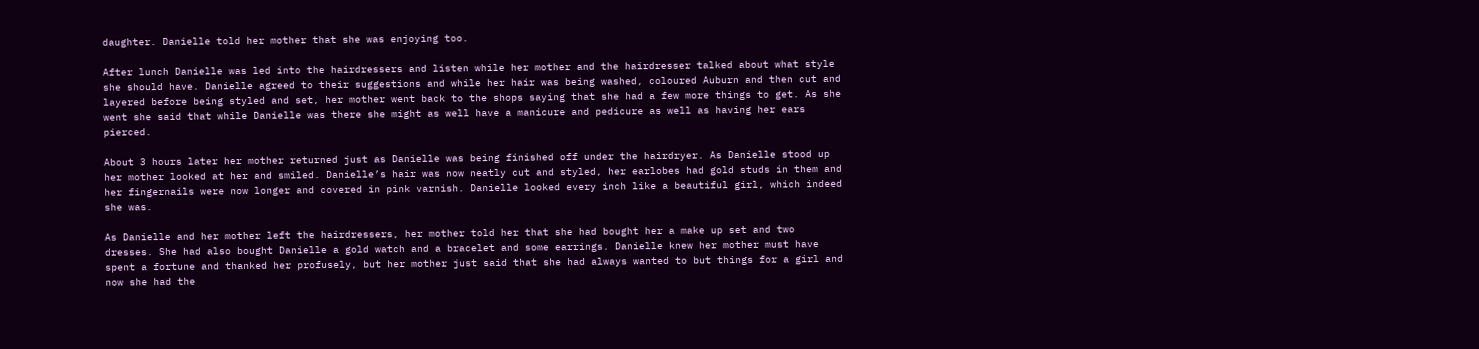daughter. Danielle told her mother that she was enjoying too.

After lunch Danielle was led into the hairdressers and listen while her mother and the hairdresser talked about what style she should have. Danielle agreed to their suggestions and while her hair was being washed, coloured Auburn and then cut and layered before being styled and set, her mother went back to the shops saying that she had a few more things to get. As she went she said that while Danielle was there she might as well have a manicure and pedicure as well as having her ears pierced.

About 3 hours later her mother returned just as Danielle was being finished off under the hairdryer. As Danielle stood up her mother looked at her and smiled. Danielle’s hair was now neatly cut and styled, her earlobes had gold studs in them and her fingernails were now longer and covered in pink varnish. Danielle looked every inch like a beautiful girl, which indeed she was.

As Danielle and her mother left the hairdressers, her mother told her that she had bought her a make up set and two dresses. She had also bought Danielle a gold watch and a bracelet and some earrings. Danielle knew her mother must have spent a fortune and thanked her profusely, but her mother just said that she had always wanted to but things for a girl and now she had the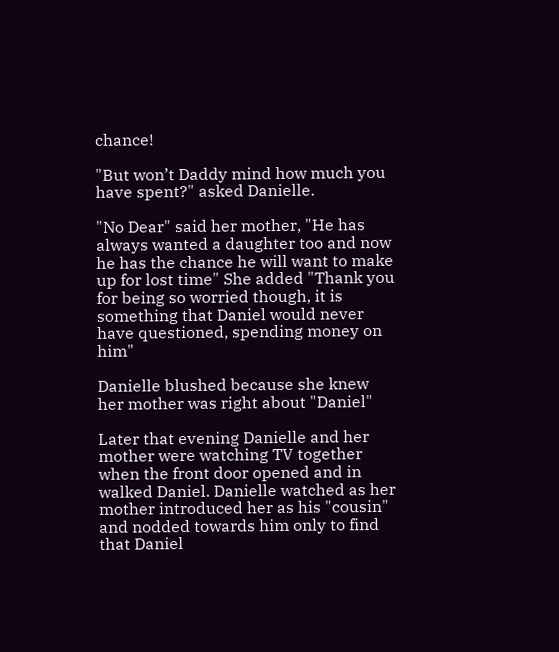chance!

"But won’t Daddy mind how much you have spent?" asked Danielle.

"No Dear" said her mother, "He has always wanted a daughter too and now he has the chance he will want to make up for lost time" She added "Thank you for being so worried though, it is something that Daniel would never have questioned, spending money on him"

Danielle blushed because she knew her mother was right about "Daniel"

Later that evening Danielle and her mother were watching TV together when the front door opened and in walked Daniel. Danielle watched as her mother introduced her as his "cousin" and nodded towards him only to find that Daniel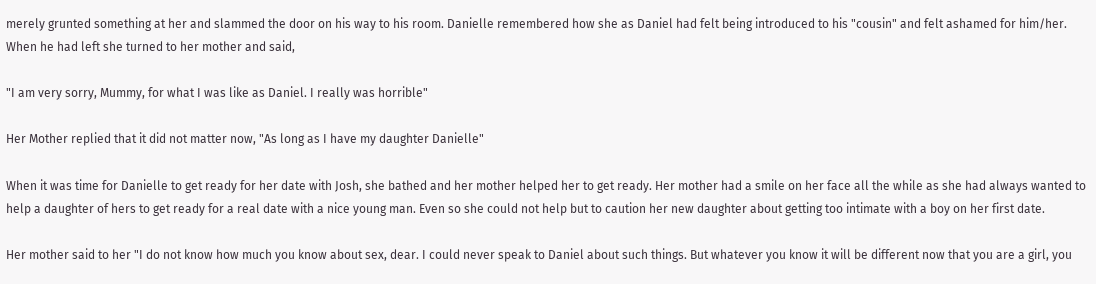merely grunted something at her and slammed the door on his way to his room. Danielle remembered how she as Daniel had felt being introduced to his "cousin" and felt ashamed for him/her. When he had left she turned to her mother and said,

"I am very sorry, Mummy, for what I was like as Daniel. I really was horrible"

Her Mother replied that it did not matter now, "As long as I have my daughter Danielle"

When it was time for Danielle to get ready for her date with Josh, she bathed and her mother helped her to get ready. Her mother had a smile on her face all the while as she had always wanted to help a daughter of hers to get ready for a real date with a nice young man. Even so she could not help but to caution her new daughter about getting too intimate with a boy on her first date.

Her mother said to her "I do not know how much you know about sex, dear. I could never speak to Daniel about such things. But whatever you know it will be different now that you are a girl, you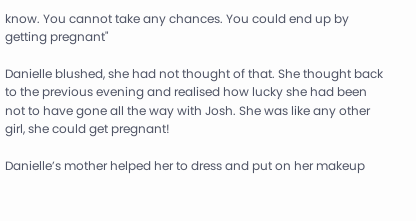know. You cannot take any chances. You could end up by getting pregnant"

Danielle blushed, she had not thought of that. She thought back to the previous evening and realised how lucky she had been not to have gone all the way with Josh. She was like any other girl, she could get pregnant!

Danielle’s mother helped her to dress and put on her makeup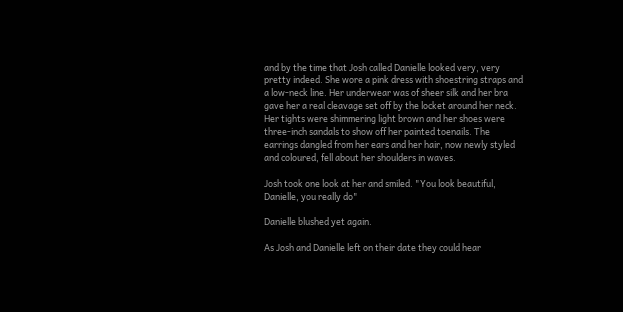and by the time that Josh called Danielle looked very, very pretty indeed. She wore a pink dress with shoestring straps and a low-neck line. Her underwear was of sheer silk and her bra gave her a real cleavage set off by the locket around her neck. Her tights were shimmering light brown and her shoes were three-inch sandals to show off her painted toenails. The earrings dangled from her ears and her hair, now newly styled and coloured, fell about her shoulders in waves.

Josh took one look at her and smiled. "You look beautiful, Danielle, you really do"

Danielle blushed yet again.

As Josh and Danielle left on their date they could hear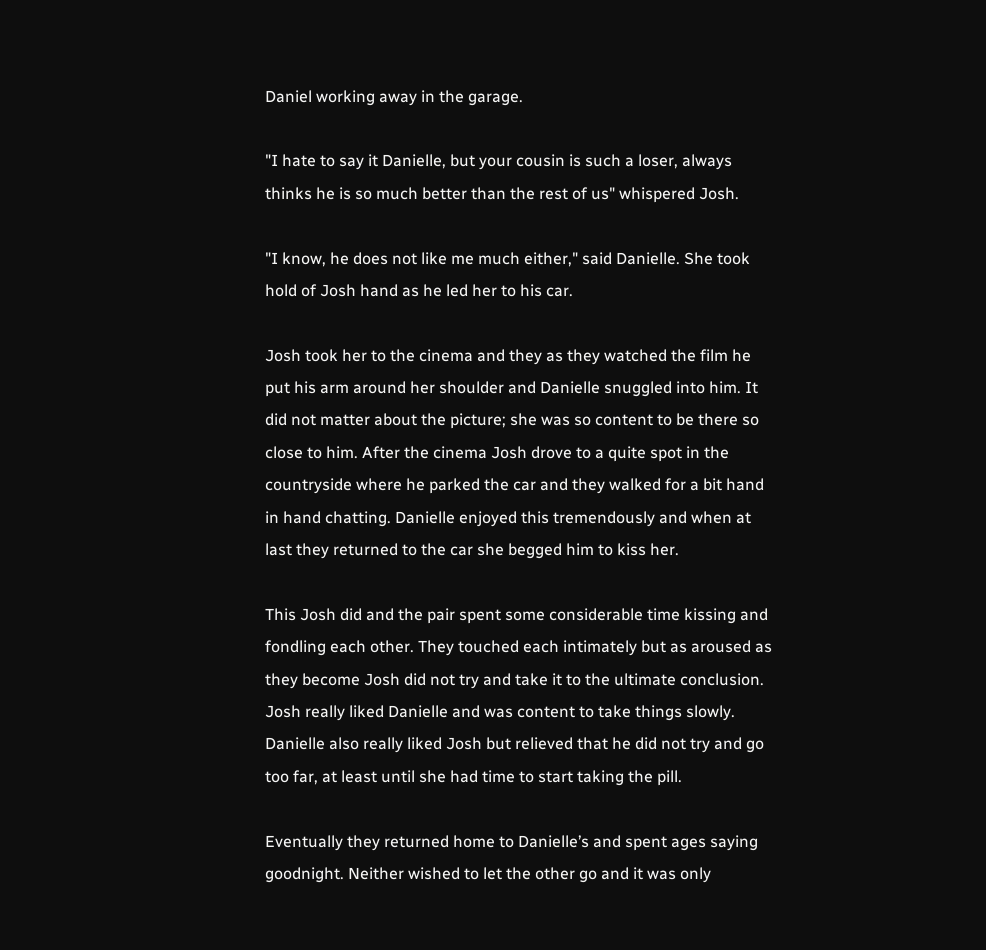Daniel working away in the garage.

"I hate to say it Danielle, but your cousin is such a loser, always thinks he is so much better than the rest of us" whispered Josh.

"I know, he does not like me much either," said Danielle. She took hold of Josh hand as he led her to his car.

Josh took her to the cinema and they as they watched the film he put his arm around her shoulder and Danielle snuggled into him. It did not matter about the picture; she was so content to be there so close to him. After the cinema Josh drove to a quite spot in the countryside where he parked the car and they walked for a bit hand in hand chatting. Danielle enjoyed this tremendously and when at last they returned to the car she begged him to kiss her.

This Josh did and the pair spent some considerable time kissing and fondling each other. They touched each intimately but as aroused as they become Josh did not try and take it to the ultimate conclusion. Josh really liked Danielle and was content to take things slowly. Danielle also really liked Josh but relieved that he did not try and go too far, at least until she had time to start taking the pill.

Eventually they returned home to Danielle’s and spent ages saying goodnight. Neither wished to let the other go and it was only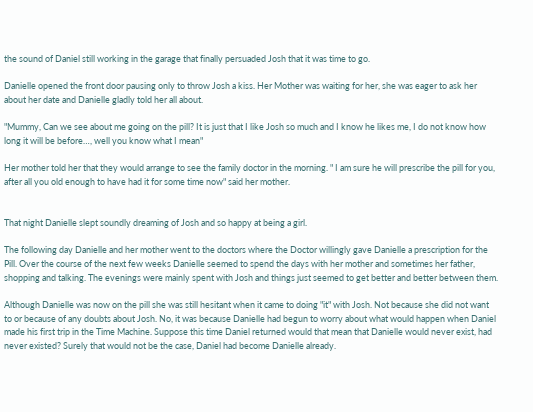the sound of Daniel still working in the garage that finally persuaded Josh that it was time to go.

Danielle opened the front door pausing only to throw Josh a kiss. Her Mother was waiting for her, she was eager to ask her about her date and Danielle gladly told her all about.

"Mummy, Can we see about me going on the pill? It is just that I like Josh so much and I know he likes me, I do not know how long it will be before…, well you know what I mean"

Her mother told her that they would arrange to see the family doctor in the morning. " I am sure he will prescribe the pill for you, after all you old enough to have had it for some time now" said her mother.


That night Danielle slept soundly dreaming of Josh and so happy at being a girl.

The following day Danielle and her mother went to the doctors where the Doctor willingly gave Danielle a prescription for the Pill. Over the course of the next few weeks Danielle seemed to spend the days with her mother and sometimes her father, shopping and talking. The evenings were mainly spent with Josh and things just seemed to get better and better between them.

Although Danielle was now on the pill she was still hesitant when it came to doing "it" with Josh. Not because she did not want to or because of any doubts about Josh. No, it was because Danielle had begun to worry about what would happen when Daniel made his first trip in the Time Machine. Suppose this time Daniel returned would that mean that Danielle would never exist, had never existed? Surely that would not be the case, Daniel had become Danielle already.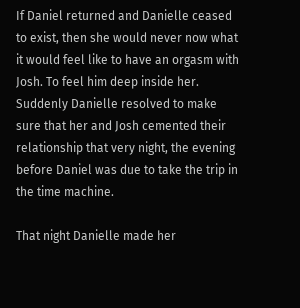If Daniel returned and Danielle ceased to exist, then she would never now what it would feel like to have an orgasm with Josh. To feel him deep inside her. Suddenly Danielle resolved to make sure that her and Josh cemented their relationship that very night, the evening before Daniel was due to take the trip in the time machine.

That night Danielle made her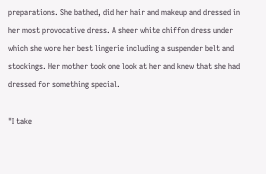preparations. She bathed, did her hair and makeup and dressed in her most provocative dress. A sheer white chiffon dress under which she wore her best lingerie including a suspender belt and stockings. Her mother took one look at her and knew that she had dressed for something special.

"I take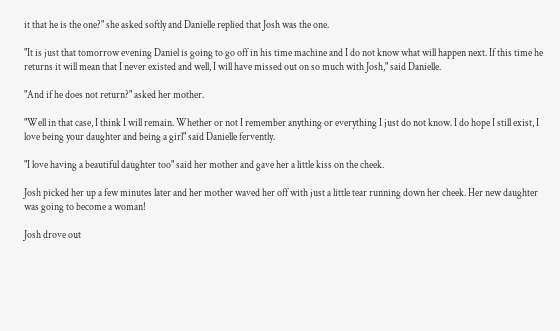it that he is the one?" she asked softly and Danielle replied that Josh was the one.

"It is just that tomorrow evening Daniel is going to go off in his time machine and I do not know what will happen next. If this time he returns it will mean that I never existed and well, I will have missed out on so much with Josh," said Danielle.

"And if he does not return?" asked her mother.

"Well in that case, I think I will remain. Whether or not I remember anything or everything I just do not know. I do hope I still exist, I love being your daughter and being a girl" said Danielle fervently.

"I love having a beautiful daughter too" said her mother and gave her a little kiss on the cheek.

Josh picked her up a few minutes later and her mother waved her off with just a little tear running down her cheek. Her new daughter was going to become a woman!

Josh drove out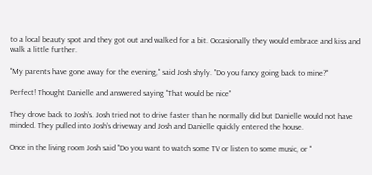to a local beauty spot and they got out and walked for a bit. Occasionally they would embrace and kiss and walk a little further.

"My parents have gone away for the evening," said Josh shyly. "Do you fancy going back to mine?"

Perfect! Thought Danielle and answered saying "That would be nice"

They drove back to Josh’s. Josh tried not to drive faster than he normally did but Danielle would not have minded. They pulled into Josh’s driveway and Josh and Danielle quickly entered the house.

Once in the living room Josh said "Do you want to watch some TV or listen to some music, or "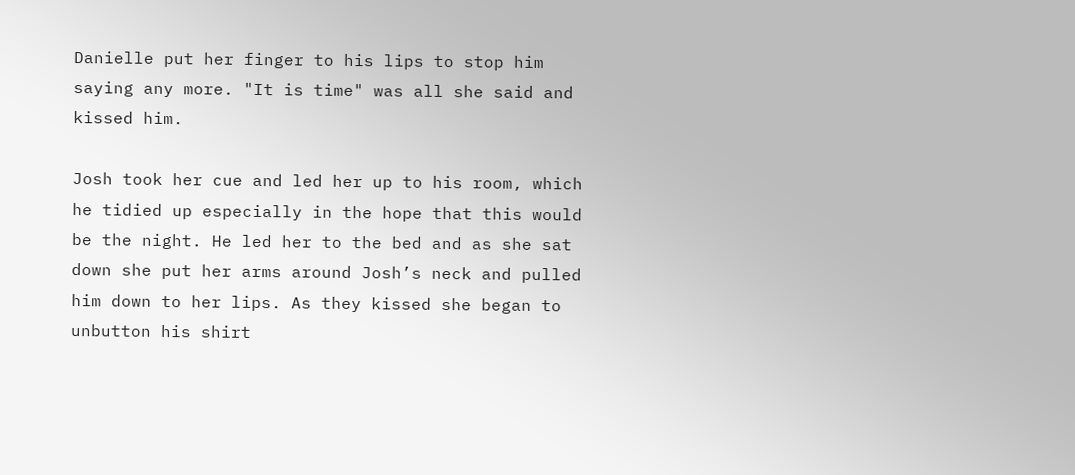Danielle put her finger to his lips to stop him saying any more. "It is time" was all she said and kissed him.

Josh took her cue and led her up to his room, which he tidied up especially in the hope that this would be the night. He led her to the bed and as she sat down she put her arms around Josh’s neck and pulled him down to her lips. As they kissed she began to unbutton his shirt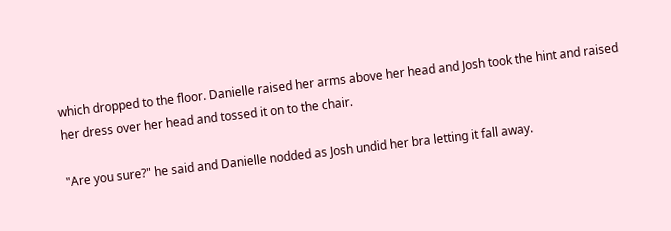which dropped to the floor. Danielle raised her arms above her head and Josh took the hint and raised her dress over her head and tossed it on to the chair.

"Are you sure?" he said and Danielle nodded as Josh undid her bra letting it fall away.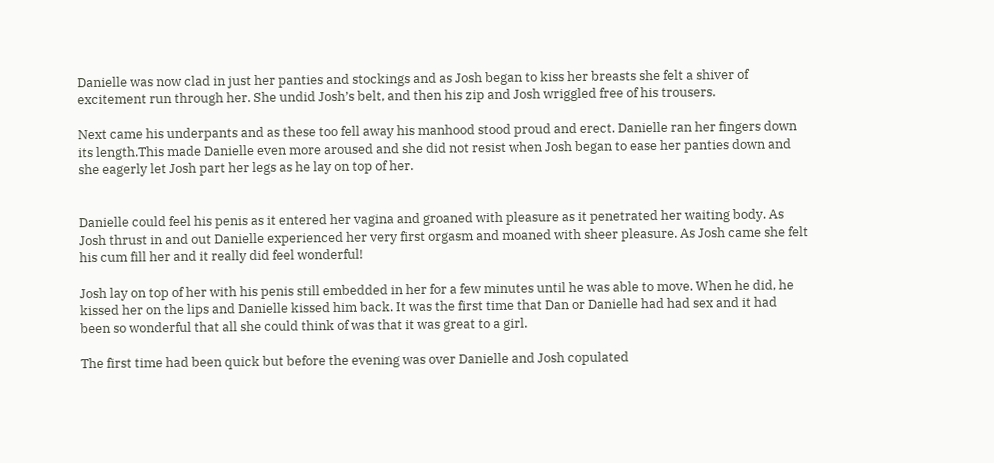Danielle was now clad in just her panties and stockings and as Josh began to kiss her breasts she felt a shiver of excitement run through her. She undid Josh’s belt, and then his zip and Josh wriggled free of his trousers.

Next came his underpants and as these too fell away his manhood stood proud and erect. Danielle ran her fingers down its length.This made Danielle even more aroused and she did not resist when Josh began to ease her panties down and she eagerly let Josh part her legs as he lay on top of her.


Danielle could feel his penis as it entered her vagina and groaned with pleasure as it penetrated her waiting body. As Josh thrust in and out Danielle experienced her very first orgasm and moaned with sheer pleasure. As Josh came she felt his cum fill her and it really did feel wonderful!

Josh lay on top of her with his penis still embedded in her for a few minutes until he was able to move. When he did, he kissed her on the lips and Danielle kissed him back. It was the first time that Dan or Danielle had had sex and it had been so wonderful that all she could think of was that it was great to a girl.

The first time had been quick but before the evening was over Danielle and Josh copulated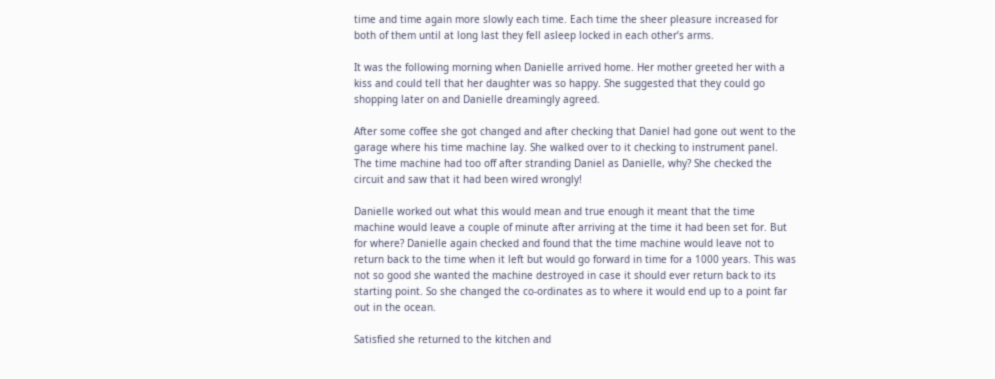time and time again more slowly each time. Each time the sheer pleasure increased for both of them until at long last they fell asleep locked in each other’s arms.

It was the following morning when Danielle arrived home. Her mother greeted her with a kiss and could tell that her daughter was so happy. She suggested that they could go shopping later on and Danielle dreamingly agreed.

After some coffee she got changed and after checking that Daniel had gone out went to the garage where his time machine lay. She walked over to it checking to instrument panel. The time machine had too off after stranding Daniel as Danielle, why? She checked the circuit and saw that it had been wired wrongly!

Danielle worked out what this would mean and true enough it meant that the time machine would leave a couple of minute after arriving at the time it had been set for. But for where? Danielle again checked and found that the time machine would leave not to return back to the time when it left but would go forward in time for a 1000 years. This was not so good she wanted the machine destroyed in case it should ever return back to its starting point. So she changed the co-ordinates as to where it would end up to a point far out in the ocean.

Satisfied she returned to the kitchen and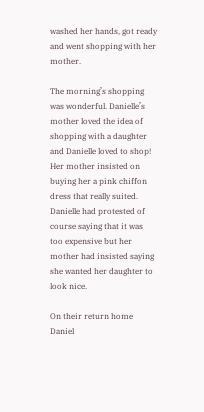washed her hands, got ready and went shopping with her mother.

The morning’s shopping was wonderful. Danielle’s mother loved the idea of shopping with a daughter and Danielle loved to shop! Her mother insisted on buying her a pink chiffon dress that really suited. Danielle had protested of course saying that it was too expensive but her mother had insisted saying she wanted her daughter to look nice.

On their return home Daniel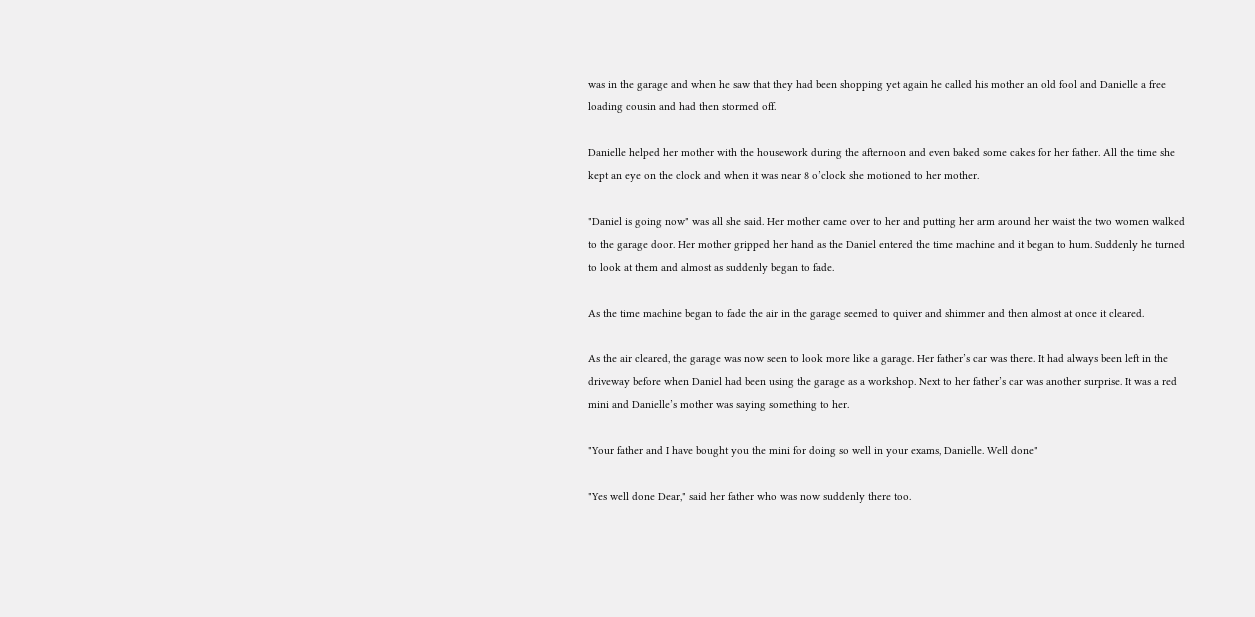was in the garage and when he saw that they had been shopping yet again he called his mother an old fool and Danielle a free loading cousin and had then stormed off.

Danielle helped her mother with the housework during the afternoon and even baked some cakes for her father. All the time she kept an eye on the clock and when it was near 8 o’clock she motioned to her mother.

"Daniel is going now" was all she said. Her mother came over to her and putting her arm around her waist the two women walked to the garage door. Her mother gripped her hand as the Daniel entered the time machine and it began to hum. Suddenly he turned to look at them and almost as suddenly began to fade.

As the time machine began to fade the air in the garage seemed to quiver and shimmer and then almost at once it cleared.

As the air cleared, the garage was now seen to look more like a garage. Her father’s car was there. It had always been left in the driveway before when Daniel had been using the garage as a workshop. Next to her father’s car was another surprise. It was a red mini and Danielle’s mother was saying something to her.

"Your father and I have bought you the mini for doing so well in your exams, Danielle. Well done"

"Yes well done Dear," said her father who was now suddenly there too.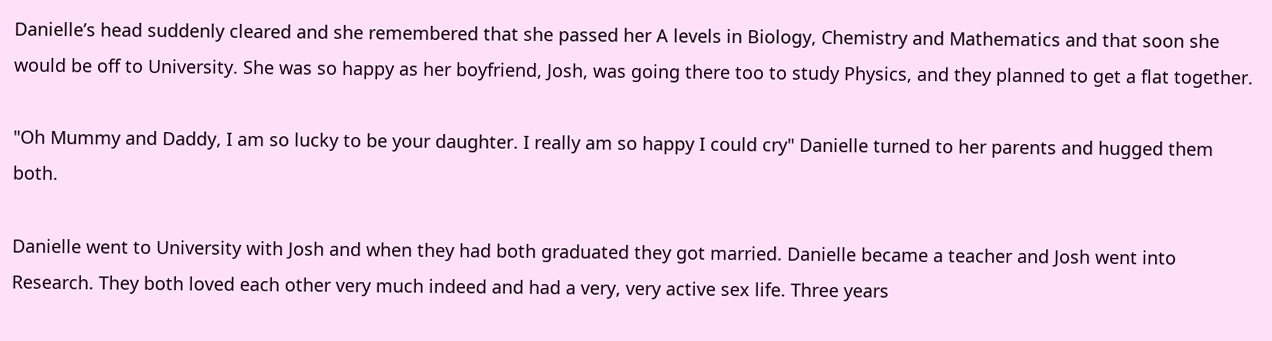Danielle’s head suddenly cleared and she remembered that she passed her A levels in Biology, Chemistry and Mathematics and that soon she would be off to University. She was so happy as her boyfriend, Josh, was going there too to study Physics, and they planned to get a flat together.

"Oh Mummy and Daddy, I am so lucky to be your daughter. I really am so happy I could cry" Danielle turned to her parents and hugged them both.

Danielle went to University with Josh and when they had both graduated they got married. Danielle became a teacher and Josh went into Research. They both loved each other very much indeed and had a very, very active sex life. Three years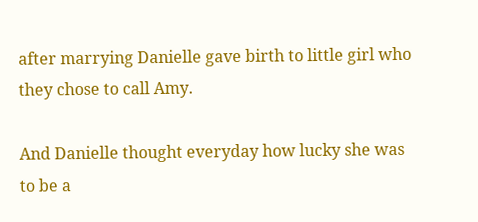after marrying Danielle gave birth to little girl who they chose to call Amy.

And Danielle thought everyday how lucky she was to be a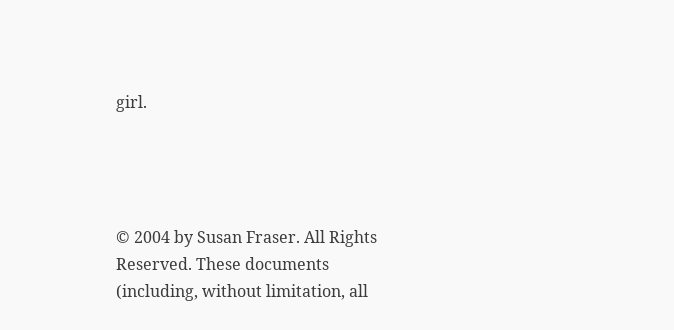girl.




© 2004 by Susan Fraser. All Rights Reserved. These documents (including, without limitation, all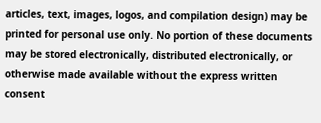articles, text, images, logos, and compilation design) may be printed for personal use only. No portion of these documents may be stored electronically, distributed electronically, or otherwise made available without the express written consent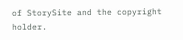of StorySite and the copyright holder.